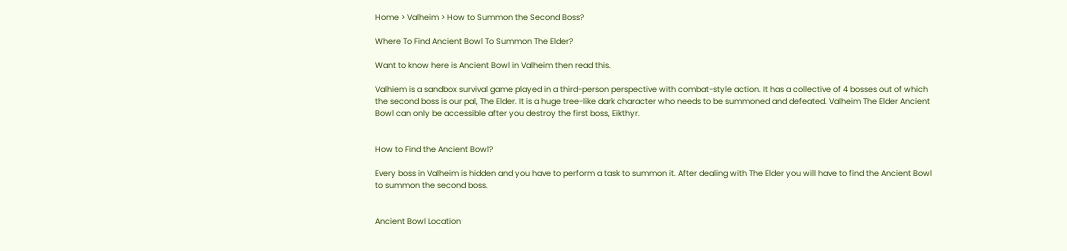Home > Valheim > How to Summon the Second Boss?

Where To Find Ancient Bowl To Summon The Elder?

Want to know here is Ancient Bowl in Valheim then read this.

Valhiem is a sandbox survival game played in a third-person perspective with combat-style action. It has a collective of 4 bosses out of which the second boss is our pal, The Elder. It is a huge tree-like dark character who needs to be summoned and defeated. Valheim The Elder Ancient Bowl can only be accessible after you destroy the first boss, Eikthyr.


How to Find the Ancient Bowl?

Every boss in Valheim is hidden and you have to perform a task to summon it. After dealing with The Elder you will have to find the Ancient Bowl to summon the second boss.


Ancient Bowl Location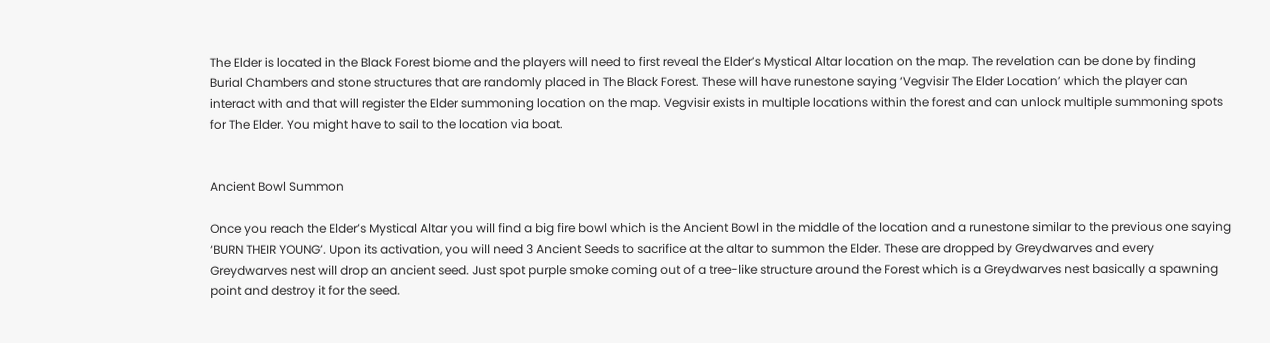The Elder is located in the Black Forest biome and the players will need to first reveal the Elder’s Mystical Altar location on the map. The revelation can be done by finding Burial Chambers and stone structures that are randomly placed in The Black Forest. These will have runestone saying ‘Vegvisir The Elder Location’ which the player can interact with and that will register the Elder summoning location on the map. Vegvisir exists in multiple locations within the forest and can unlock multiple summoning spots for The Elder. You might have to sail to the location via boat.


Ancient Bowl Summon

Once you reach the Elder’s Mystical Altar you will find a big fire bowl which is the Ancient Bowl in the middle of the location and a runestone similar to the previous one saying ‘BURN THEIR YOUNG’. Upon its activation, you will need 3 Ancient Seeds to sacrifice at the altar to summon the Elder. These are dropped by Greydwarves and every Greydwarves nest will drop an ancient seed. Just spot purple smoke coming out of a tree-like structure around the Forest which is a Greydwarves nest basically a spawning point and destroy it for the seed.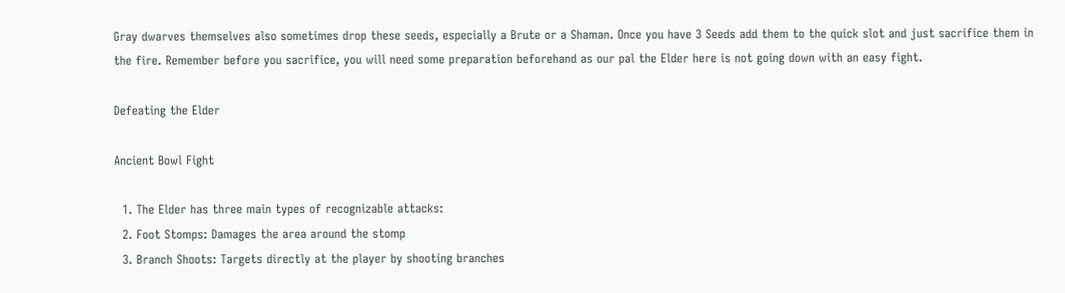Gray dwarves themselves also sometimes drop these seeds, especially a Brute or a Shaman. Once you have 3 Seeds add them to the quick slot and just sacrifice them in the fire. Remember before you sacrifice, you will need some preparation beforehand as our pal the Elder here is not going down with an easy fight.

Defeating the Elder

Ancient Bowl Fight

  1. The Elder has three main types of recognizable attacks:
  2. Foot Stomps: Damages the area around the stomp
  3. Branch Shoots: Targets directly at the player by shooting branches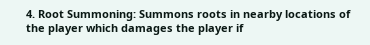4. Root Summoning: Summons roots in nearby locations of the player which damages the player if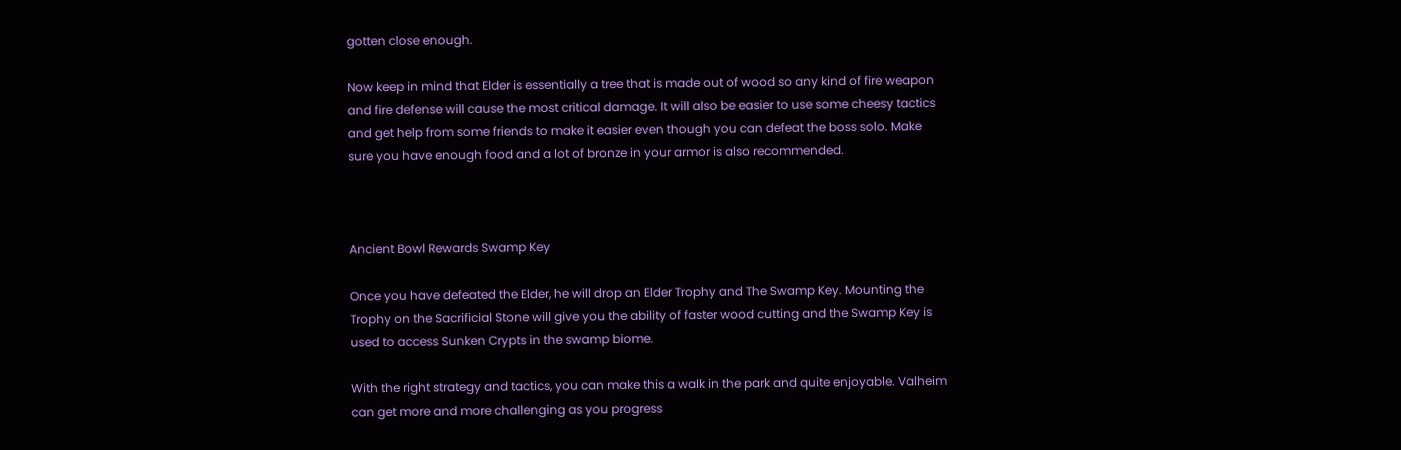gotten close enough.

Now keep in mind that Elder is essentially a tree that is made out of wood so any kind of fire weapon and fire defense will cause the most critical damage. It will also be easier to use some cheesy tactics and get help from some friends to make it easier even though you can defeat the boss solo. Make sure you have enough food and a lot of bronze in your armor is also recommended.



Ancient Bowl Rewards Swamp Key

Once you have defeated the Elder, he will drop an Elder Trophy and The Swamp Key. Mounting the Trophy on the Sacrificial Stone will give you the ability of faster wood cutting and the Swamp Key is used to access Sunken Crypts in the swamp biome.

With the right strategy and tactics, you can make this a walk in the park and quite enjoyable. Valheim can get more and more challenging as you progress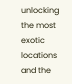unlocking the most exotic locations and the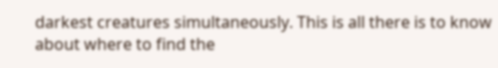darkest creatures simultaneously. This is all there is to know about where to find the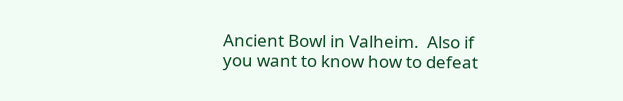Ancient Bowl in Valheim.  Also if you want to know how to defeat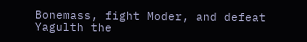Bonemass, fight Moder, and defeat Yagulth the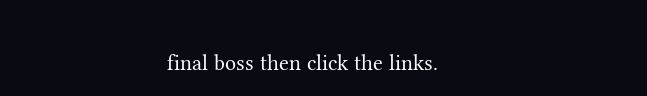final boss then click the links.